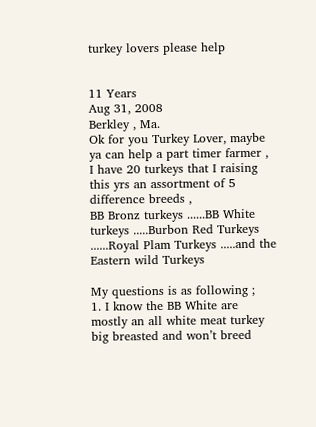turkey lovers please help


11 Years
Aug 31, 2008
Berkley , Ma.
Ok for you Turkey Lover, maybe ya can help a part timer farmer , I have 20 turkeys that I raising this yrs an assortment of 5 difference breeds ,
BB Bronz turkeys ......BB White turkeys .....Burbon Red Turkeys ......Royal Plam Turkeys .....and the Eastern wild Turkeys

My questions is as following ;
1. I know the BB White are mostly an all white meat turkey big breasted and won’t breed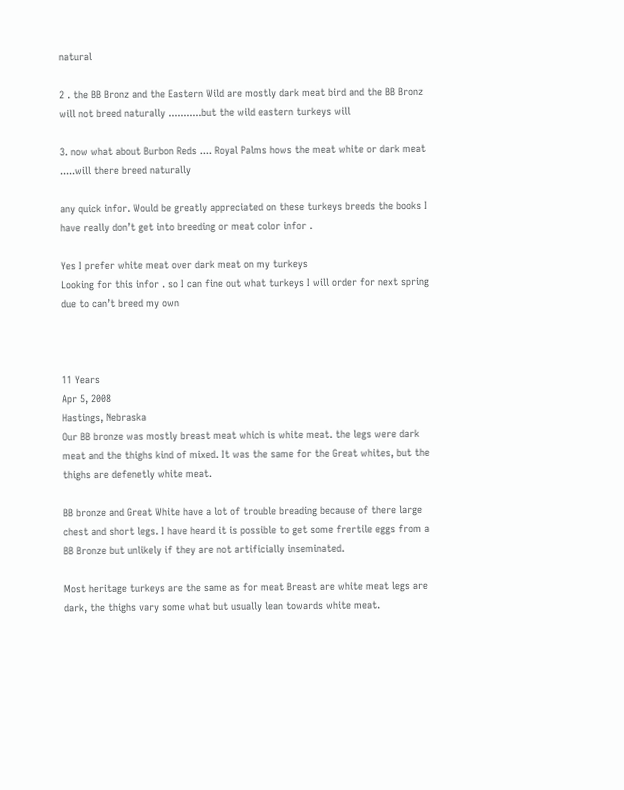natural

2 . the BB Bronz and the Eastern Wild are mostly dark meat bird and the BB Bronz will not breed naturally ...........but the wild eastern turkeys will

3. now what about Burbon Reds .... Royal Palms hows the meat white or dark meat .....will there breed naturally

any quick infor. Would be greatly appreciated on these turkeys breeds the books I have really don’t get into breeding or meat color infor .

Yes I prefer white meat over dark meat on my turkeys
Looking for this infor . so I can fine out what turkeys I will order for next spring due to can’t breed my own



11 Years
Apr 5, 2008
Hastings, Nebraska
Our BB bronze was mostly breast meat which is white meat. the legs were dark meat and the thighs kind of mixed. It was the same for the Great whites, but the thighs are defenetly white meat.

BB bronze and Great White have a lot of trouble breading because of there large chest and short legs. I have heard it is possible to get some frertile eggs from a BB Bronze but unlikely if they are not artificially inseminated.

Most heritage turkeys are the same as for meat Breast are white meat legs are dark, the thighs vary some what but usually lean towards white meat.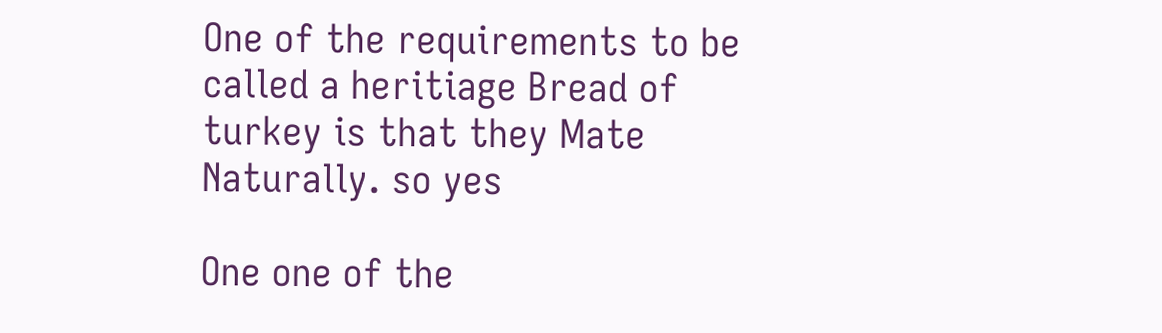One of the requirements to be called a heritiage Bread of turkey is that they Mate Naturally. so yes

One one of the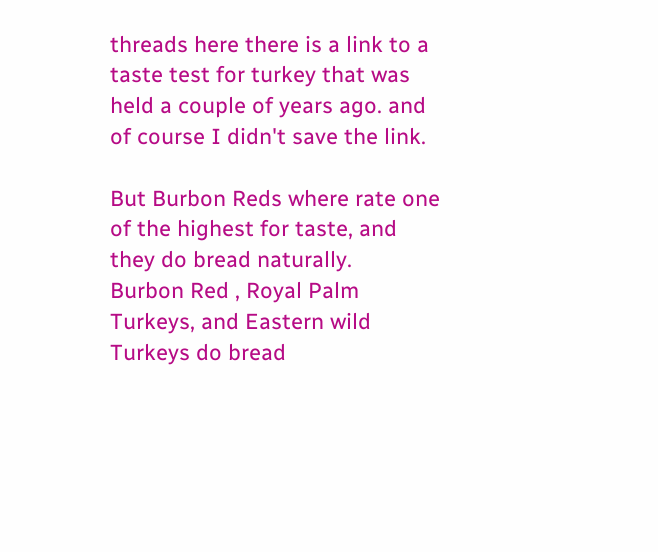threads here there is a link to a taste test for turkey that was held a couple of years ago. and of course I didn't save the link.

But Burbon Reds where rate one of the highest for taste, and they do bread naturally.
Burbon Red , Royal Palm Turkeys, and Eastern wild Turkeys do bread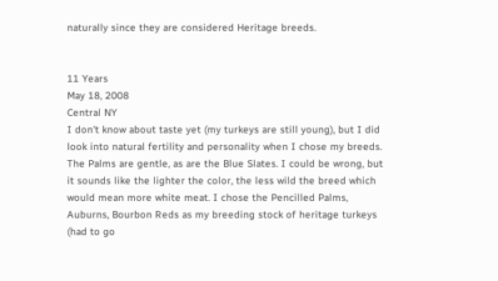naturally since they are considered Heritage breeds.


11 Years
May 18, 2008
Central NY
I don't know about taste yet (my turkeys are still young), but I did look into natural fertility and personality when I chose my breeds. The Palms are gentle, as are the Blue Slates. I could be wrong, but it sounds like the lighter the color, the less wild the breed which would mean more white meat. I chose the Pencilled Palms, Auburns, Bourbon Reds as my breeding stock of heritage turkeys (had to go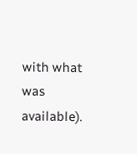with what was available).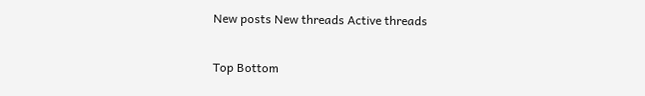New posts New threads Active threads

Top Bottom